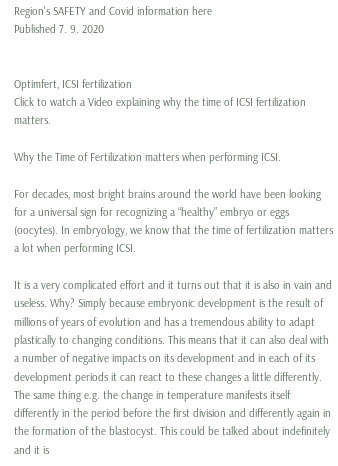Region's SAFETY and Covid information here
Published 7. 9. 2020


Optimfert, ICSI fertilization
Click to watch a Video explaining why the time of ICSI fertilization matters.

Why the Time of Fertilization matters when performing ICSI.

For decades, most bright brains around the world have been looking for a universal sign for recognizing a “healthy” embryo or eggs (oocytes). In embryology, we know that the time of fertilization matters a lot when performing ICSI.

It is a very complicated effort and it turns out that it is also in vain and useless. Why? Simply because embryonic development is the result of millions of years of evolution and has a tremendous ability to adapt plastically to changing conditions. This means that it can also deal with a number of negative impacts on its development and in each of its development periods it can react to these changes a little differently. The same thing e.g. the change in temperature manifests itself differently in the period before the first division and differently again in the formation of the blastocyst. This could be talked about indefinitely and it is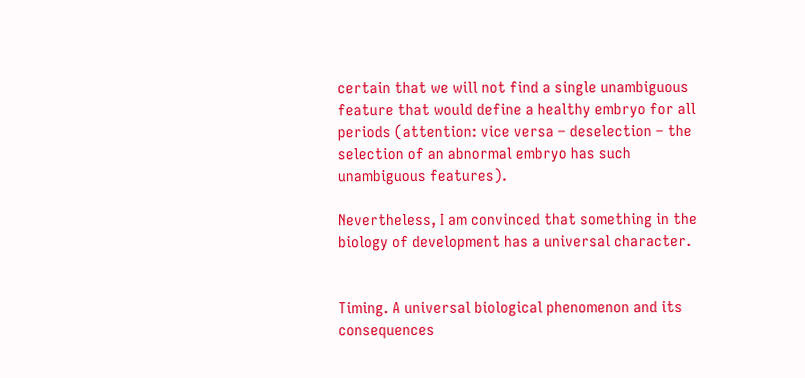certain that we will not find a single unambiguous feature that would define a healthy embryo for all periods (attention: vice versa – deselection – the selection of an abnormal embryo has such unambiguous features).

Nevertheless, I am convinced that something in the biology of development has a universal character.


Timing. A universal biological phenomenon and its consequences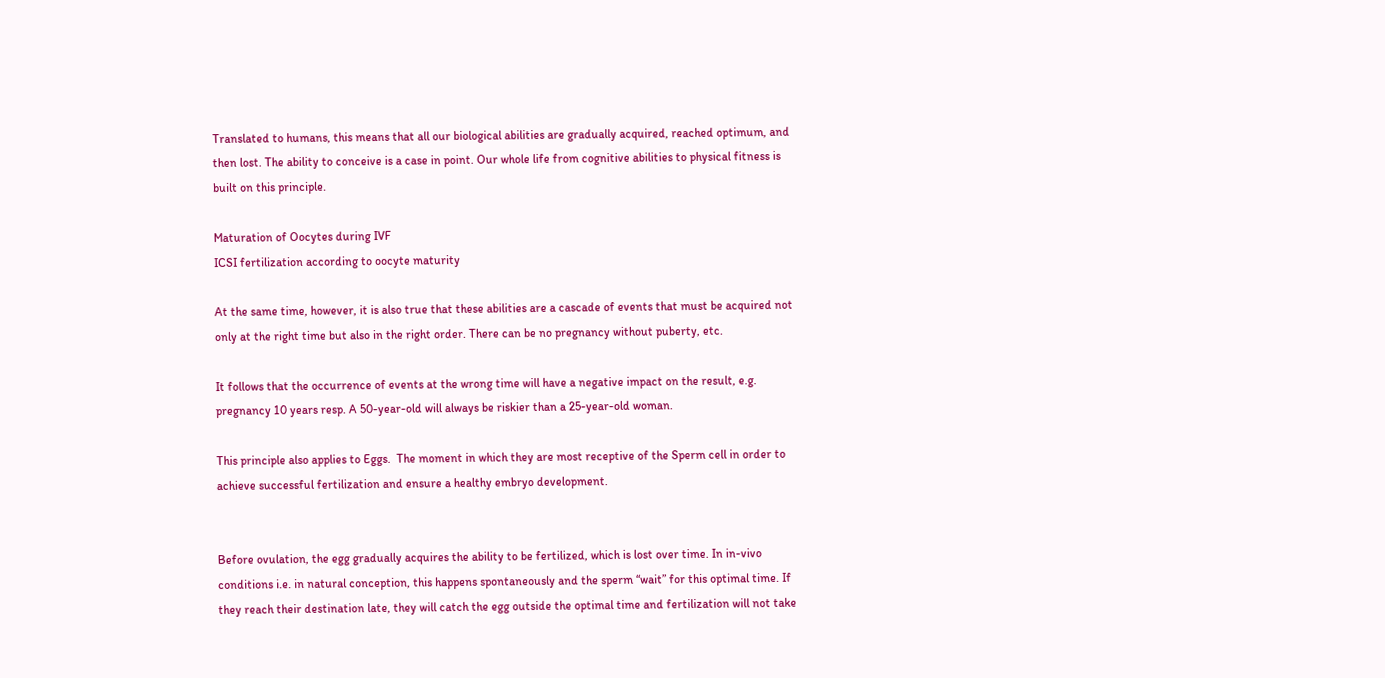Translated to humans, this means that all our biological abilities are gradually acquired, reached optimum, and then lost. The ability to conceive is a case in point. Our whole life from cognitive abilities to physical fitness is built on this principle.

Maturation of Oocytes during IVF
ICSI fertilization according to oocyte maturity

At the same time, however, it is also true that these abilities are a cascade of events that must be acquired not only at the right time but also in the right order. There can be no pregnancy without puberty, etc.

It follows that the occurrence of events at the wrong time will have a negative impact on the result, e.g. pregnancy 10 years resp. A 50-year-old will always be riskier than a 25-year-old woman.

This principle also applies to Eggs.  The moment in which they are most receptive of the Sperm cell in order to achieve successful fertilization and ensure a healthy embryo development.


Before ovulation, the egg gradually acquires the ability to be fertilized, which is lost over time. In in-vivo conditions i.e. in natural conception, this happens spontaneously and the sperm “wait” for this optimal time. If they reach their destination late, they will catch the egg outside the optimal time and fertilization will not take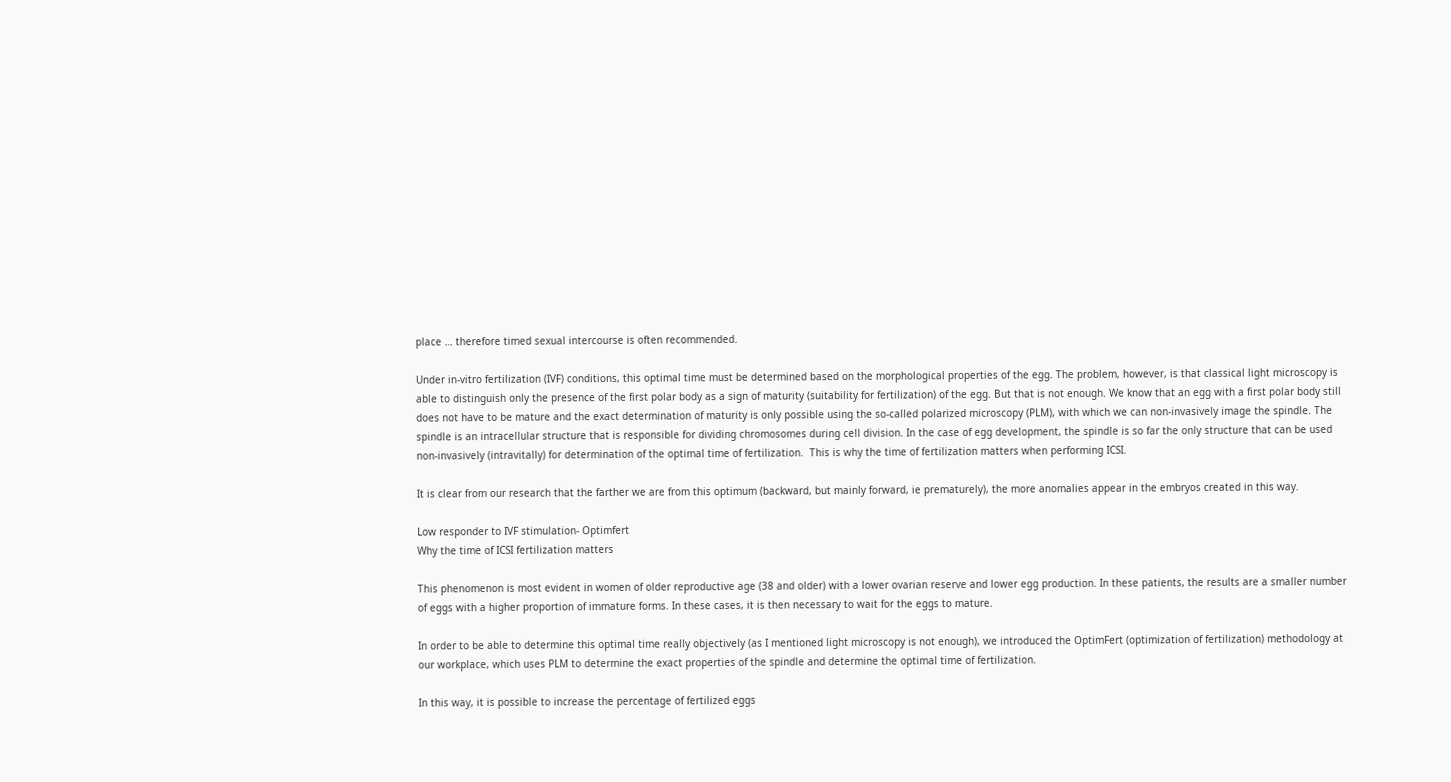place … therefore timed sexual intercourse is often recommended.

Under in-vitro fertilization (IVF) conditions, this optimal time must be determined based on the morphological properties of the egg. The problem, however, is that classical light microscopy is able to distinguish only the presence of the first polar body as a sign of maturity (suitability for fertilization) of the egg. But that is not enough. We know that an egg with a first polar body still does not have to be mature and the exact determination of maturity is only possible using the so-called polarized microscopy (PLM), with which we can non-invasively image the spindle. The spindle is an intracellular structure that is responsible for dividing chromosomes during cell division. In the case of egg development, the spindle is so far the only structure that can be used non-invasively (intravitally) for determination of the optimal time of fertilization.  This is why the time of fertilization matters when performing ICSI.

It is clear from our research that the farther we are from this optimum (backward, but mainly forward, ie prematurely), the more anomalies appear in the embryos created in this way.

Low responder to IVF stimulation- Optimfert
Why the time of ICSI fertilization matters

This phenomenon is most evident in women of older reproductive age (38 and older) with a lower ovarian reserve and lower egg production. In these patients, the results are a smaller number of eggs with a higher proportion of immature forms. In these cases, it is then necessary to wait for the eggs to mature.

In order to be able to determine this optimal time really objectively (as I mentioned light microscopy is not enough), we introduced the OptimFert (optimization of fertilization) methodology at our workplace, which uses PLM to determine the exact properties of the spindle and determine the optimal time of fertilization.

In this way, it is possible to increase the percentage of fertilized eggs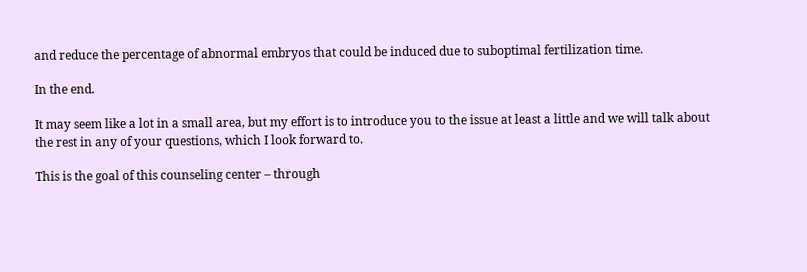and reduce the percentage of abnormal embryos that could be induced due to suboptimal fertilization time.

In the end.

It may seem like a lot in a small area, but my effort is to introduce you to the issue at least a little and we will talk about the rest in any of your questions, which I look forward to.

This is the goal of this counseling center – through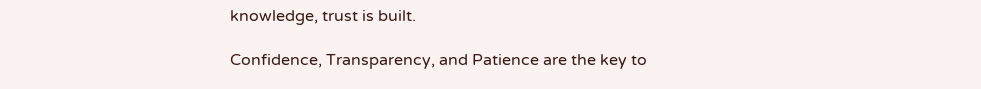knowledge, trust is built.

Confidence, Transparency, and Patience are the key to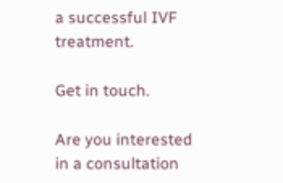a successful IVF treatment.

Get in touch.

Are you interested in a consultation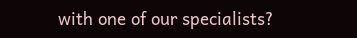with one of our specialists?